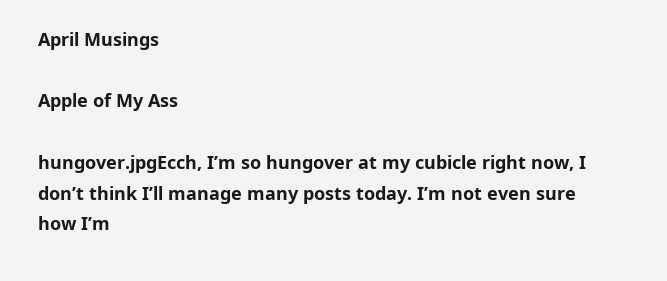April Musings

Apple of My Ass

hungover.jpgEcch, I’m so hungover at my cubicle right now, I don’t think I’ll manage many posts today. I’m not even sure how I’m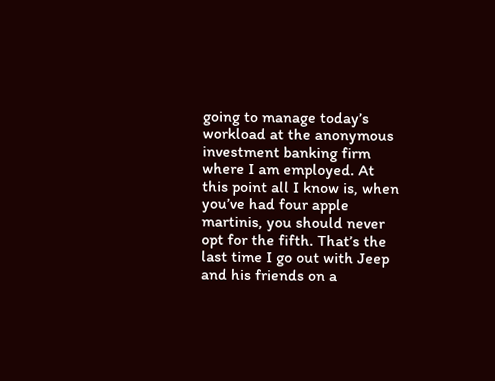going to manage today’s workload at the anonymous investment banking firm where I am employed. At this point all I know is, when you’ve had four apple martinis, you should never opt for the fifth. That’s the last time I go out with Jeep and his friends on a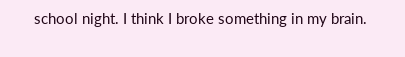school night. I think I broke something in my brain.